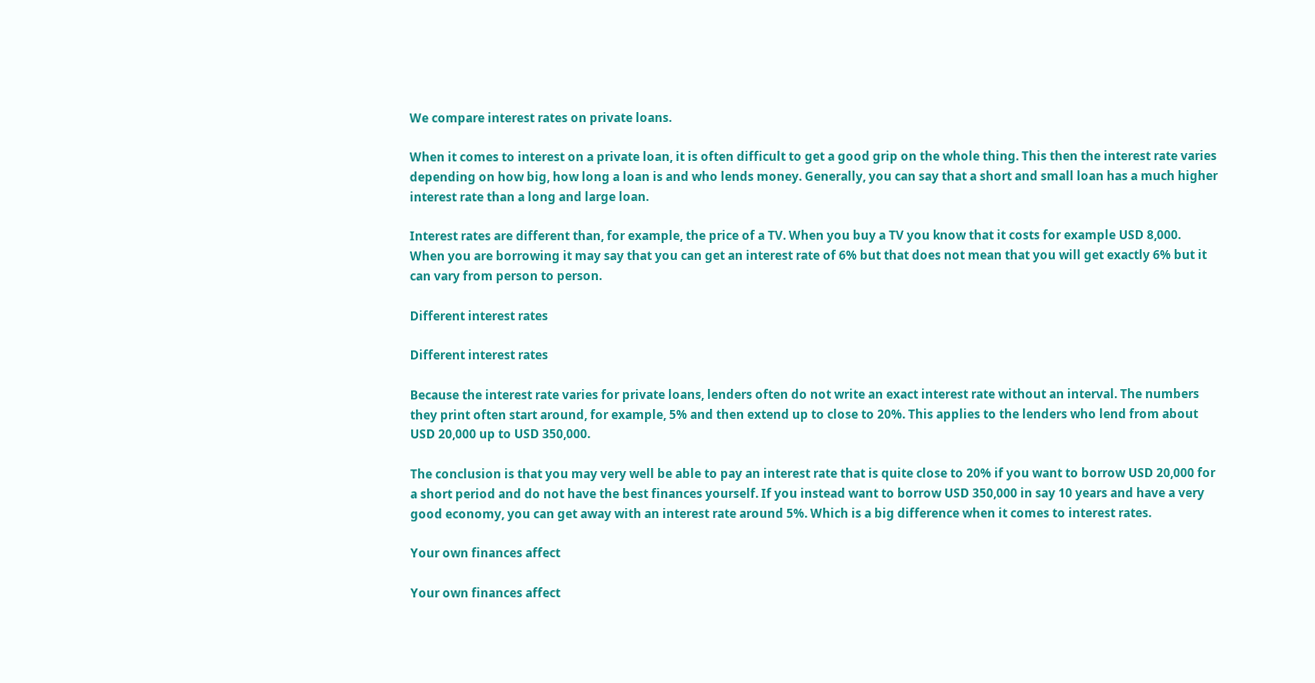We compare interest rates on private loans.

When it comes to interest on a private loan, it is often difficult to get a good grip on the whole thing. This then the interest rate varies depending on how big, how long a loan is and who lends money. Generally, you can say that a short and small loan has a much higher interest rate than a long and large loan.

Interest rates are different than, for example, the price of a TV. When you buy a TV you know that it costs for example USD 8,000. When you are borrowing it may say that you can get an interest rate of 6% but that does not mean that you will get exactly 6% but it can vary from person to person.

Different interest rates

Different interest rates

Because the interest rate varies for private loans, lenders often do not write an exact interest rate without an interval. The numbers they print often start around, for example, 5% and then extend up to close to 20%. This applies to the lenders who lend from about USD 20,000 up to USD 350,000.

The conclusion is that you may very well be able to pay an interest rate that is quite close to 20% if you want to borrow USD 20,000 for a short period and do not have the best finances yourself. If you instead want to borrow USD 350,000 in say 10 years and have a very good economy, you can get away with an interest rate around 5%. Which is a big difference when it comes to interest rates.

Your own finances affect

Your own finances affect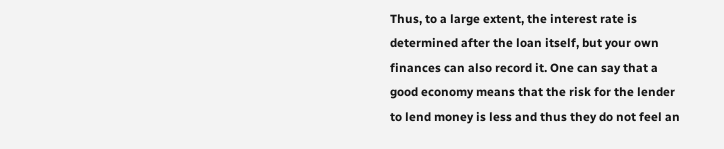Thus, to a large extent, the interest rate is determined after the loan itself, but your own finances can also record it. One can say that a good economy means that the risk for the lender to lend money is less and thus they do not feel an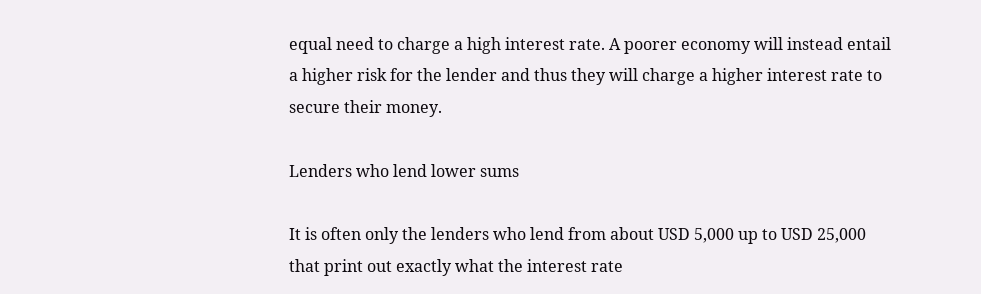equal need to charge a high interest rate. A poorer economy will instead entail a higher risk for the lender and thus they will charge a higher interest rate to secure their money.

Lenders who lend lower sums

It is often only the lenders who lend from about USD 5,000 up to USD 25,000 that print out exactly what the interest rate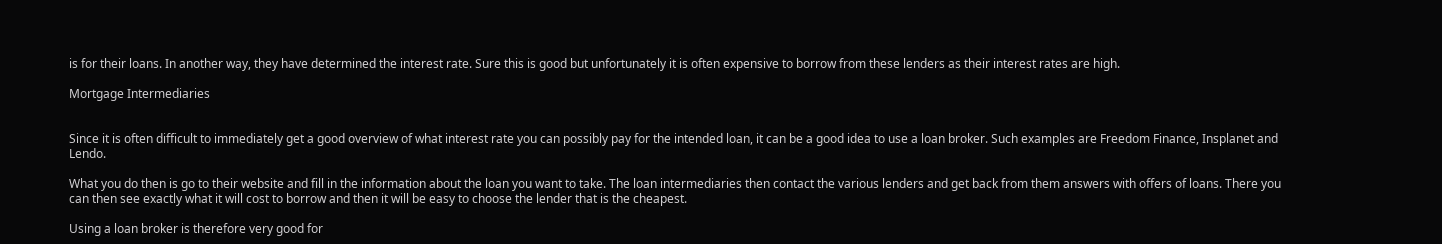is for their loans. In another way, they have determined the interest rate. Sure this is good but unfortunately it is often expensive to borrow from these lenders as their interest rates are high.

Mortgage Intermediaries


Since it is often difficult to immediately get a good overview of what interest rate you can possibly pay for the intended loan, it can be a good idea to use a loan broker. Such examples are Freedom Finance, Insplanet and Lendo.

What you do then is go to their website and fill in the information about the loan you want to take. The loan intermediaries then contact the various lenders and get back from them answers with offers of loans. There you can then see exactly what it will cost to borrow and then it will be easy to choose the lender that is the cheapest.

Using a loan broker is therefore very good for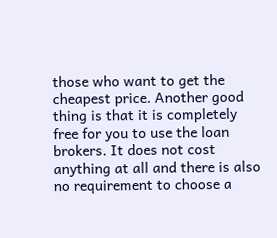those who want to get the cheapest price. Another good thing is that it is completely free for you to use the loan brokers. It does not cost anything at all and there is also no requirement to choose a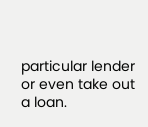particular lender or even take out a loan.